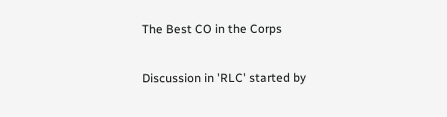The Best CO in the Corps

Discussion in 'RLC' started by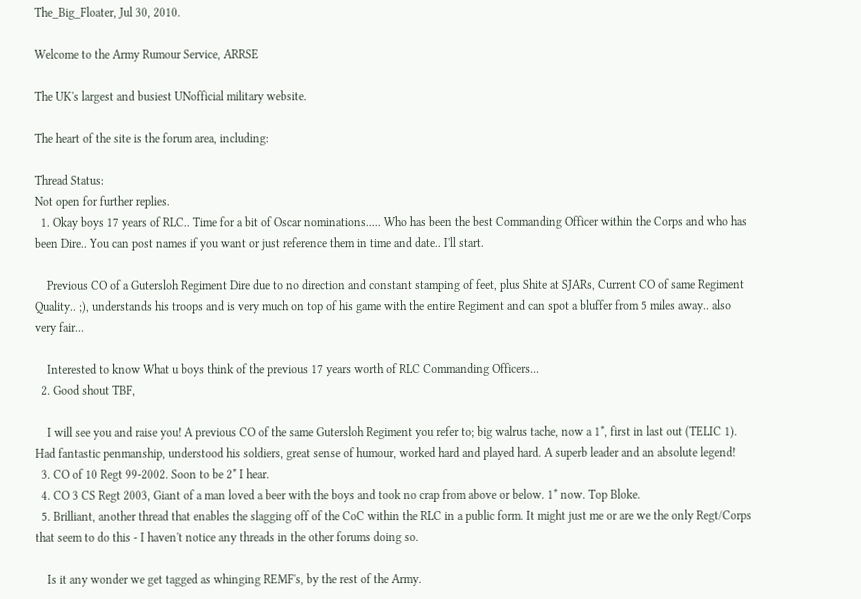The_Big_Floater, Jul 30, 2010.

Welcome to the Army Rumour Service, ARRSE

The UK's largest and busiest UNofficial military website.

The heart of the site is the forum area, including:

Thread Status:
Not open for further replies.
  1. Okay boys 17 years of RLC.. Time for a bit of Oscar nominations..... Who has been the best Commanding Officer within the Corps and who has been Dire.. You can post names if you want or just reference them in time and date.. I'll start.

    Previous CO of a Gutersloh Regiment Dire due to no direction and constant stamping of feet, plus Shite at SJARs, Current CO of same Regiment Quality.. ;), understands his troops and is very much on top of his game with the entire Regiment and can spot a bluffer from 5 miles away.. also very fair...

    Interested to know What u boys think of the previous 17 years worth of RLC Commanding Officers...
  2. Good shout TBF,

    I will see you and raise you! A previous CO of the same Gutersloh Regiment you refer to; big walrus tache, now a 1*, first in last out (TELIC 1). Had fantastic penmanship, understood his soldiers, great sense of humour, worked hard and played hard. A superb leader and an absolute legend!
  3. CO of 10 Regt 99-2002. Soon to be 2* I hear.
  4. CO 3 CS Regt 2003, Giant of a man loved a beer with the boys and took no crap from above or below. 1* now. Top Bloke.
  5. Brilliant, another thread that enables the slagging off of the CoC within the RLC in a public form. It might just me or are we the only Regt/Corps that seem to do this - I haven't notice any threads in the other forums doing so.

    Is it any wonder we get tagged as whinging REMF's, by the rest of the Army.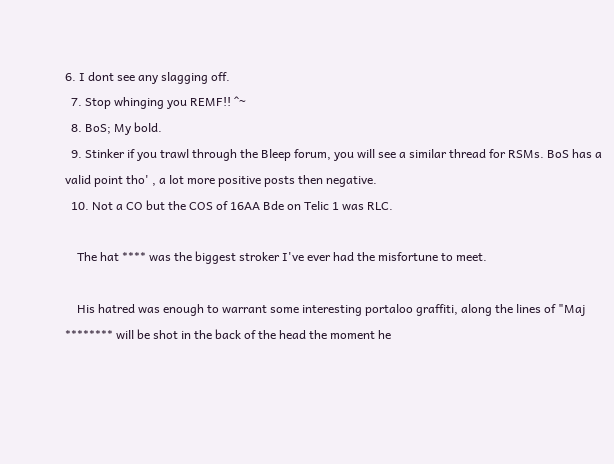6. I dont see any slagging off.
  7. Stop whinging you REMF!! ^~
  8. BoS; My bold.
  9. Stinker if you trawl through the Bleep forum, you will see a similar thread for RSMs. BoS has a valid point tho' , a lot more positive posts then negative.
  10. Not a CO but the COS of 16AA Bde on Telic 1 was RLC.

    The hat **** was the biggest stroker I've ever had the misfortune to meet.

    His hatred was enough to warrant some interesting portaloo graffiti, along the lines of "Maj ******** will be shot in the back of the head the moment he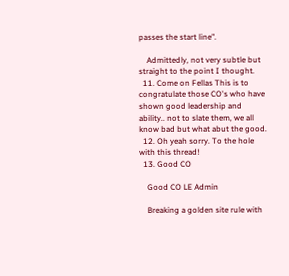passes the start line".

    Admittedly, not very subtle but straight to the point I thought.
  11. Come on Fellas This is to congratulate those CO's who have shown good leadership and ability.. not to slate them, we all know bad but what abut the good.
  12. Oh yeah sorry. To the hole with this thread!
  13. Good CO

    Good CO LE Admin

    Breaking a golden site rule with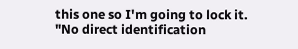this one so I'm going to lock it. "No direct identification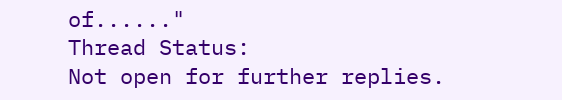of......"
Thread Status:
Not open for further replies.